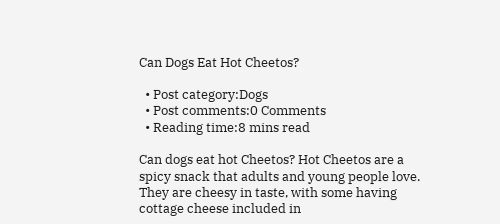Can Dogs Eat Hot Cheetos?

  • Post category:Dogs
  • Post comments:0 Comments
  • Reading time:8 mins read

Can dogs eat hot Cheetos? Hot Cheetos are a spicy snack that adults and young people love. They are cheesy in taste, with some having cottage cheese included in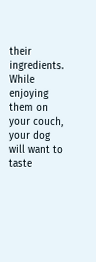their ingredients. While enjoying them on your couch, your dog will want to taste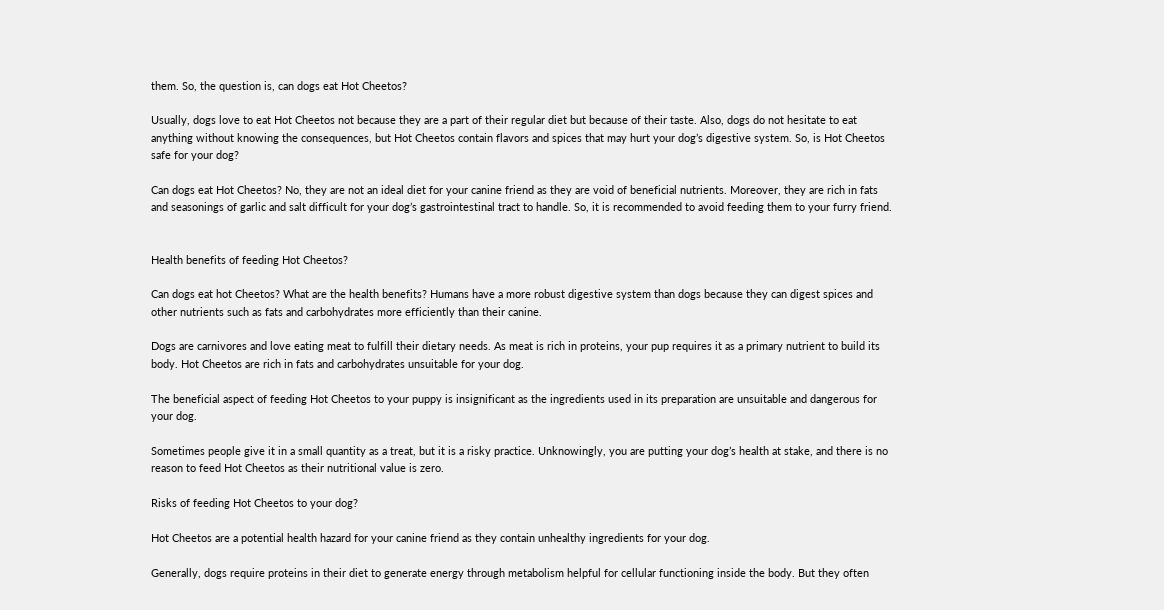them. So, the question is, can dogs eat Hot Cheetos?

Usually, dogs love to eat Hot Cheetos not because they are a part of their regular diet but because of their taste. Also, dogs do not hesitate to eat anything without knowing the consequences, but Hot Cheetos contain flavors and spices that may hurt your dog’s digestive system. So, is Hot Cheetos safe for your dog?

Can dogs eat Hot Cheetos? No, they are not an ideal diet for your canine friend as they are void of beneficial nutrients. Moreover, they are rich in fats and seasonings of garlic and salt difficult for your dog’s gastrointestinal tract to handle. So, it is recommended to avoid feeding them to your furry friend.


Health benefits of feeding Hot Cheetos?

Can dogs eat hot Cheetos? What are the health benefits? Humans have a more robust digestive system than dogs because they can digest spices and other nutrients such as fats and carbohydrates more efficiently than their canine.

Dogs are carnivores and love eating meat to fulfill their dietary needs. As meat is rich in proteins, your pup requires it as a primary nutrient to build its body. Hot Cheetos are rich in fats and carbohydrates unsuitable for your dog.

The beneficial aspect of feeding Hot Cheetos to your puppy is insignificant as the ingredients used in its preparation are unsuitable and dangerous for your dog.

Sometimes people give it in a small quantity as a treat, but it is a risky practice. Unknowingly, you are putting your dog’s health at stake, and there is no reason to feed Hot Cheetos as their nutritional value is zero.

Risks of feeding Hot Cheetos to your dog?

Hot Cheetos are a potential health hazard for your canine friend as they contain unhealthy ingredients for your dog.

Generally, dogs require proteins in their diet to generate energy through metabolism helpful for cellular functioning inside the body. But they often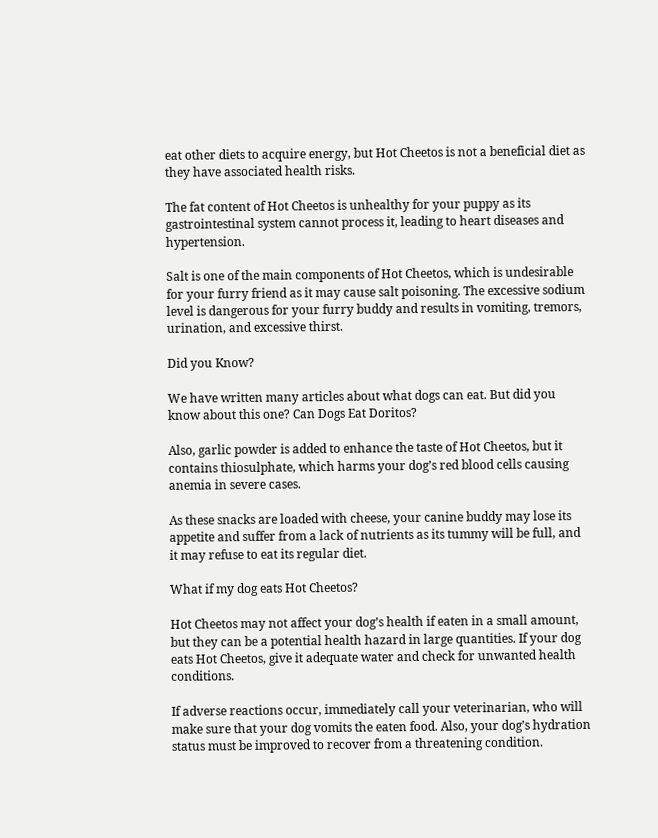eat other diets to acquire energy, but Hot Cheetos is not a beneficial diet as they have associated health risks.

The fat content of Hot Cheetos is unhealthy for your puppy as its gastrointestinal system cannot process it, leading to heart diseases and hypertension.

Salt is one of the main components of Hot Cheetos, which is undesirable for your furry friend as it may cause salt poisoning. The excessive sodium level is dangerous for your furry buddy and results in vomiting, tremors, urination, and excessive thirst.

Did you Know?

We have written many articles about what dogs can eat. But did you know about this one? Can Dogs Eat Doritos?

Also, garlic powder is added to enhance the taste of Hot Cheetos, but it contains thiosulphate, which harms your dog’s red blood cells causing anemia in severe cases.

As these snacks are loaded with cheese, your canine buddy may lose its appetite and suffer from a lack of nutrients as its tummy will be full, and it may refuse to eat its regular diet.

What if my dog eats Hot Cheetos?

Hot Cheetos may not affect your dog’s health if eaten in a small amount, but they can be a potential health hazard in large quantities. If your dog eats Hot Cheetos, give it adequate water and check for unwanted health conditions.

If adverse reactions occur, immediately call your veterinarian, who will make sure that your dog vomits the eaten food. Also, your dog’s hydration status must be improved to recover from a threatening condition.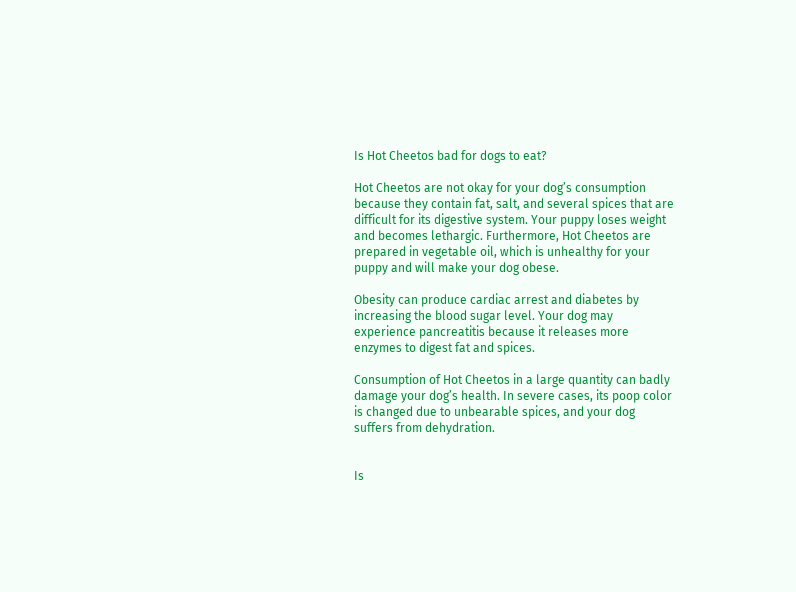Is Hot Cheetos bad for dogs to eat?

Hot Cheetos are not okay for your dog’s consumption because they contain fat, salt, and several spices that are difficult for its digestive system. Your puppy loses weight and becomes lethargic. Furthermore, Hot Cheetos are prepared in vegetable oil, which is unhealthy for your puppy and will make your dog obese.

Obesity can produce cardiac arrest and diabetes by increasing the blood sugar level. Your dog may experience pancreatitis because it releases more enzymes to digest fat and spices.

Consumption of Hot Cheetos in a large quantity can badly damage your dog’s health. In severe cases, its poop color is changed due to unbearable spices, and your dog suffers from dehydration.


Is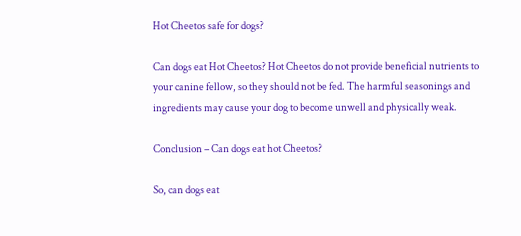Hot Cheetos safe for dogs?

Can dogs eat Hot Cheetos? Hot Cheetos do not provide beneficial nutrients to your canine fellow, so they should not be fed. The harmful seasonings and ingredients may cause your dog to become unwell and physically weak.

Conclusion – Can dogs eat hot Cheetos?

So, can dogs eat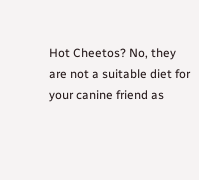Hot Cheetos? No, they are not a suitable diet for your canine friend as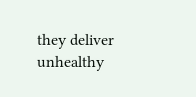they deliver unhealthy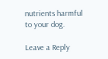nutrients harmful to your dog.

Leave a Reply